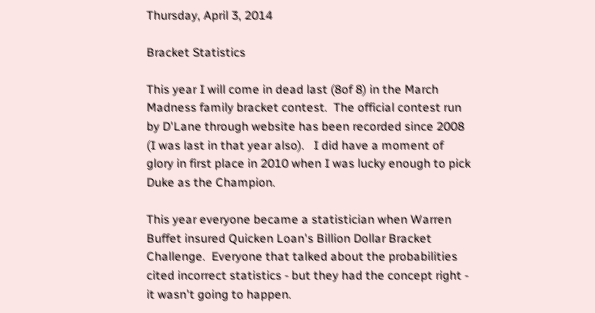Thursday, April 3, 2014

Bracket Statistics

This year I will come in dead last (8of 8) in the March Madness family bracket contest.  The official contest run by D'Lane through website has been recorded since 2008 (I was last in that year also).   I did have a moment of glory in first place in 2010 when I was lucky enough to pick Duke as the Champion.

This year everyone became a statistician when Warren Buffet insured Quicken Loan's Billion Dollar Bracket Challenge.  Everyone that talked about the probabilities cited incorrect statistics - but they had the concept right -  it wasn't going to happen.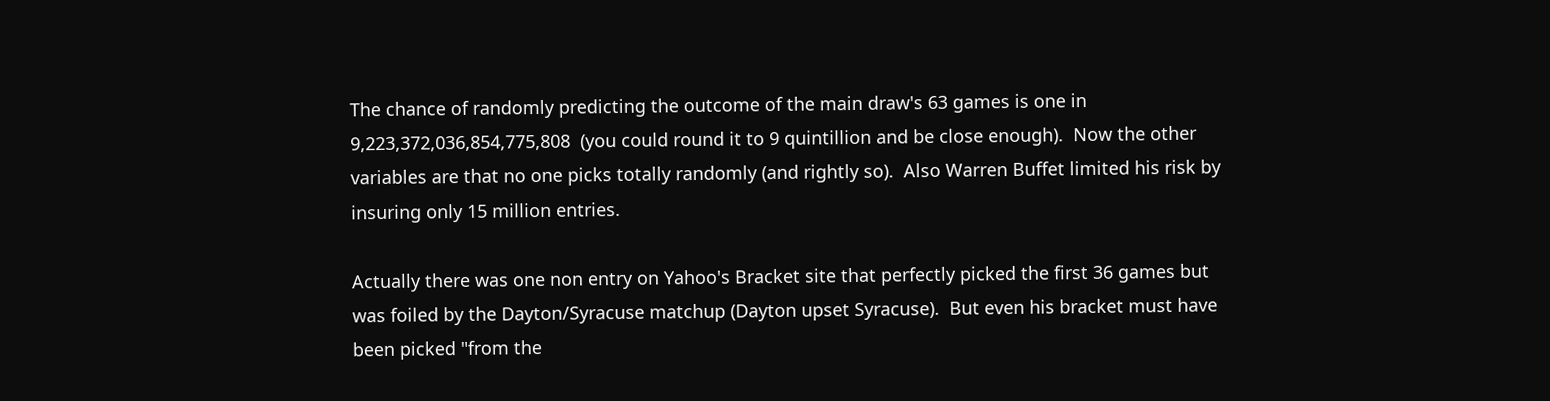The chance of randomly predicting the outcome of the main draw's 63 games is one in 9,223,372,036,854,775,808  (you could round it to 9 quintillion and be close enough).  Now the other variables are that no one picks totally randomly (and rightly so).  Also Warren Buffet limited his risk by insuring only 15 million entries.

Actually there was one non entry on Yahoo's Bracket site that perfectly picked the first 36 games but was foiled by the Dayton/Syracuse matchup (Dayton upset Syracuse).  But even his bracket must have been picked "from the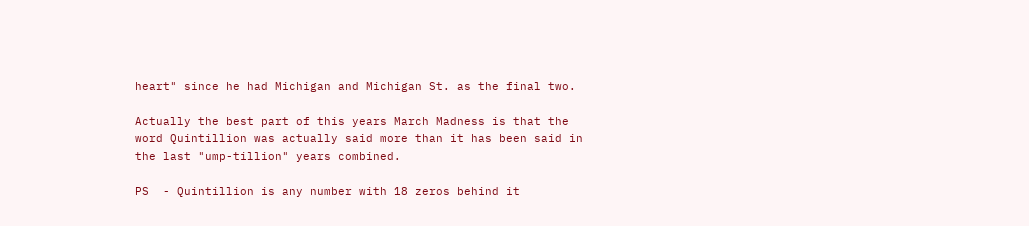heart" since he had Michigan and Michigan St. as the final two.

Actually the best part of this years March Madness is that the word Quintillion was actually said more than it has been said in the last "ump-tillion" years combined.

PS  - Quintillion is any number with 18 zeros behind it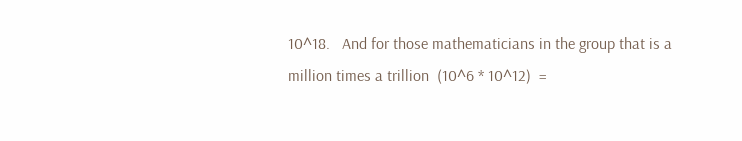10^18.   And for those mathematicians in the group that is a million times a trillion  (10^6 * 10^12)  =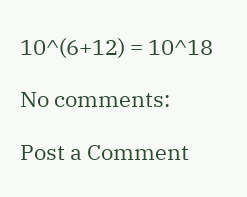10^(6+12) = 10^18

No comments:

Post a Comment